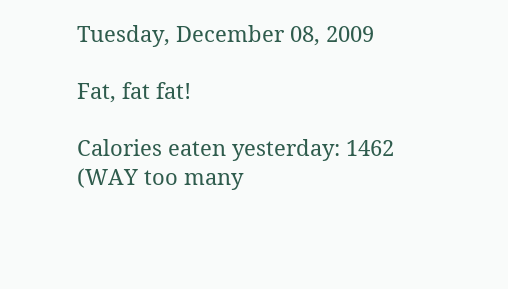Tuesday, December 08, 2009

Fat, fat fat!

Calories eaten yesterday: 1462 (WAY too many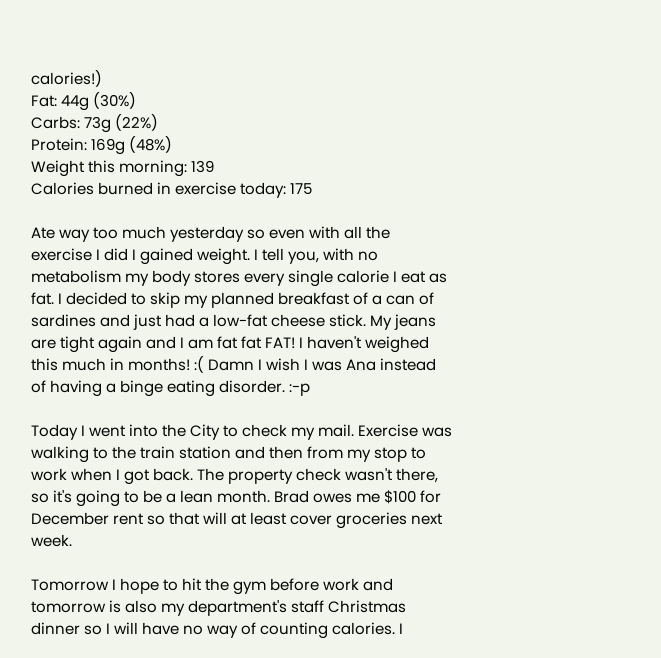calories!)
Fat: 44g (30%)
Carbs: 73g (22%)
Protein: 169g (48%)
Weight this morning: 139
Calories burned in exercise today: 175

Ate way too much yesterday so even with all the exercise I did I gained weight. I tell you, with no metabolism my body stores every single calorie I eat as fat. I decided to skip my planned breakfast of a can of sardines and just had a low-fat cheese stick. My jeans are tight again and I am fat fat FAT! I haven't weighed this much in months! :( Damn I wish I was Ana instead of having a binge eating disorder. :-p

Today I went into the City to check my mail. Exercise was walking to the train station and then from my stop to work when I got back. The property check wasn't there, so it's going to be a lean month. Brad owes me $100 for December rent so that will at least cover groceries next week.

Tomorrow I hope to hit the gym before work and tomorrow is also my department's staff Christmas dinner so I will have no way of counting calories. I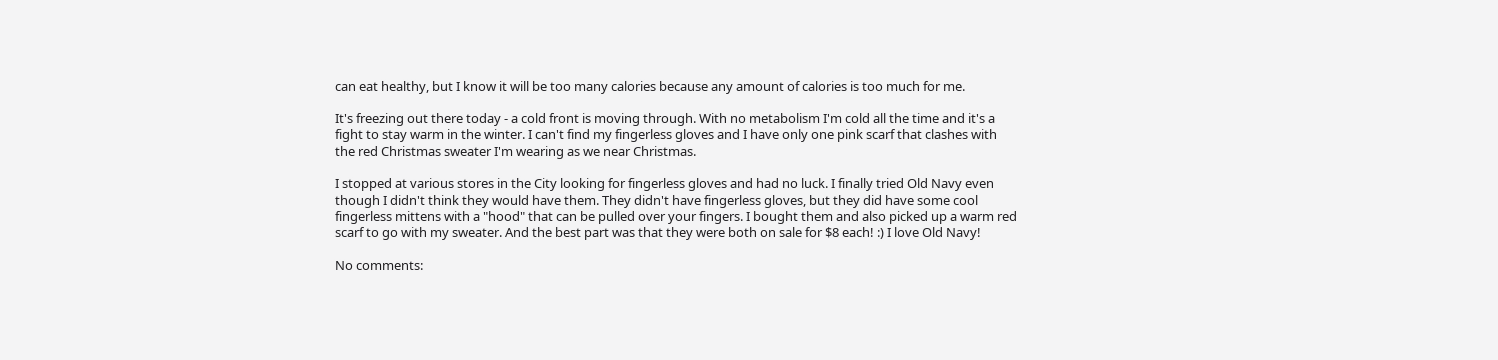can eat healthy, but I know it will be too many calories because any amount of calories is too much for me.

It's freezing out there today - a cold front is moving through. With no metabolism I'm cold all the time and it's a fight to stay warm in the winter. I can't find my fingerless gloves and I have only one pink scarf that clashes with the red Christmas sweater I'm wearing as we near Christmas.

I stopped at various stores in the City looking for fingerless gloves and had no luck. I finally tried Old Navy even though I didn't think they would have them. They didn't have fingerless gloves, but they did have some cool fingerless mittens with a "hood" that can be pulled over your fingers. I bought them and also picked up a warm red scarf to go with my sweater. And the best part was that they were both on sale for $8 each! :) I love Old Navy!

No comments: